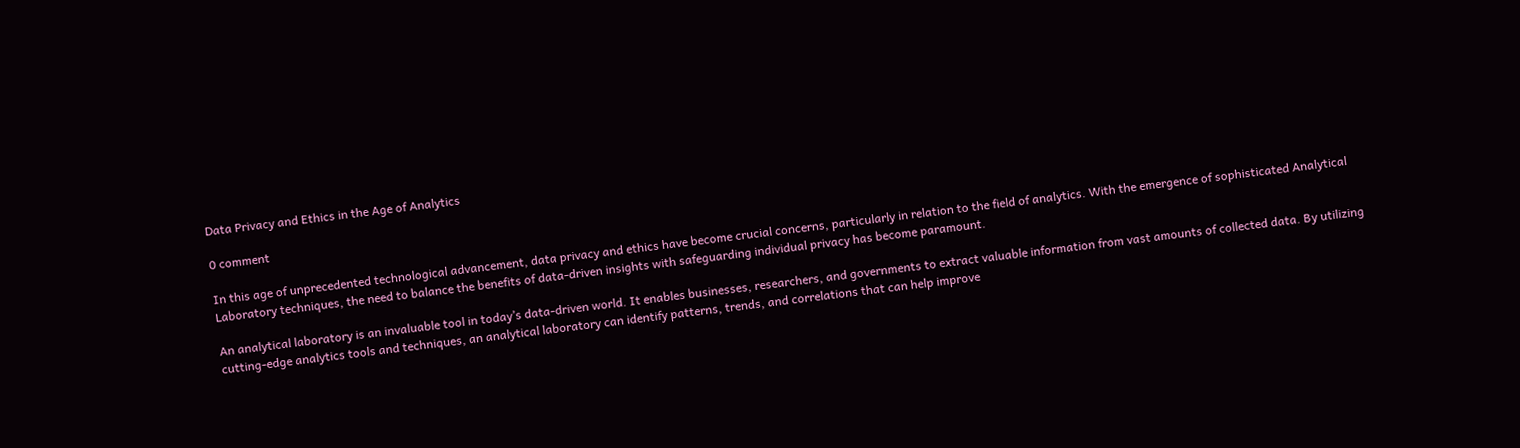Data Privacy and Ethics in the Age of Analytics

0 comment

In this age of unprecedented technological advancement, data privacy and ethics have become crucial concerns, particularly in relation to the field of analytics. With the emergence of sophisticated Analytical Laboratory techniques, the need to balance the benefits of data-driven insights with safeguarding individual privacy has become paramount.

An analytical laboratory is an invaluable tool in today’s data-driven world. It enables businesses, researchers, and governments to extract valuable information from vast amounts of collected data. By utilizing cutting-edge analytics tools and techniques, an analytical laboratory can identify patterns, trends, and correlations that can help improve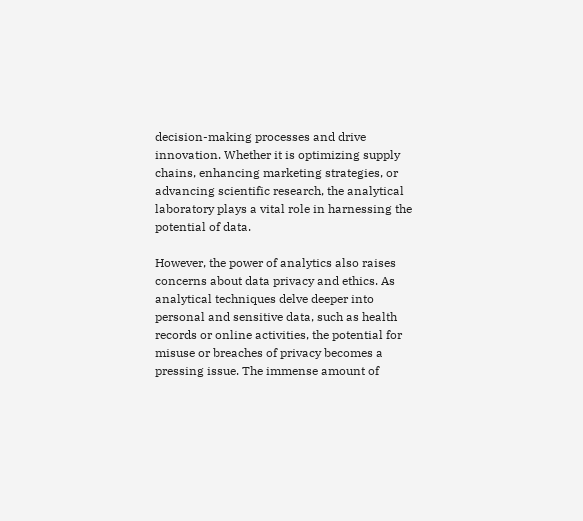decision-making processes and drive innovation. Whether it is optimizing supply chains, enhancing marketing strategies, or advancing scientific research, the analytical laboratory plays a vital role in harnessing the potential of data.

However, the power of analytics also raises concerns about data privacy and ethics. As analytical techniques delve deeper into personal and sensitive data, such as health records or online activities, the potential for misuse or breaches of privacy becomes a pressing issue. The immense amount of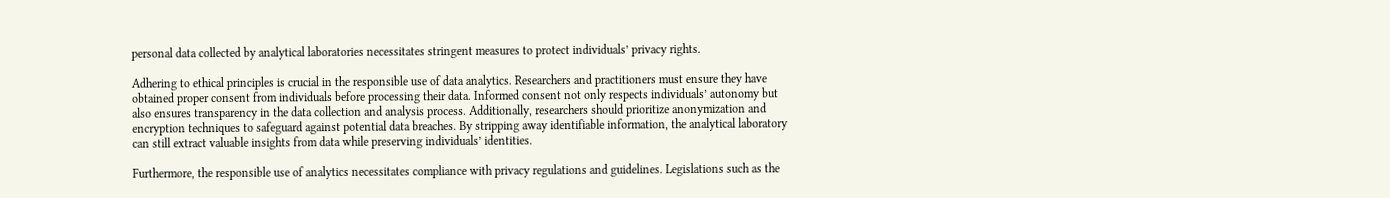personal data collected by analytical laboratories necessitates stringent measures to protect individuals’ privacy rights.

Adhering to ethical principles is crucial in the responsible use of data analytics. Researchers and practitioners must ensure they have obtained proper consent from individuals before processing their data. Informed consent not only respects individuals’ autonomy but also ensures transparency in the data collection and analysis process. Additionally, researchers should prioritize anonymization and encryption techniques to safeguard against potential data breaches. By stripping away identifiable information, the analytical laboratory can still extract valuable insights from data while preserving individuals’ identities.

Furthermore, the responsible use of analytics necessitates compliance with privacy regulations and guidelines. Legislations such as the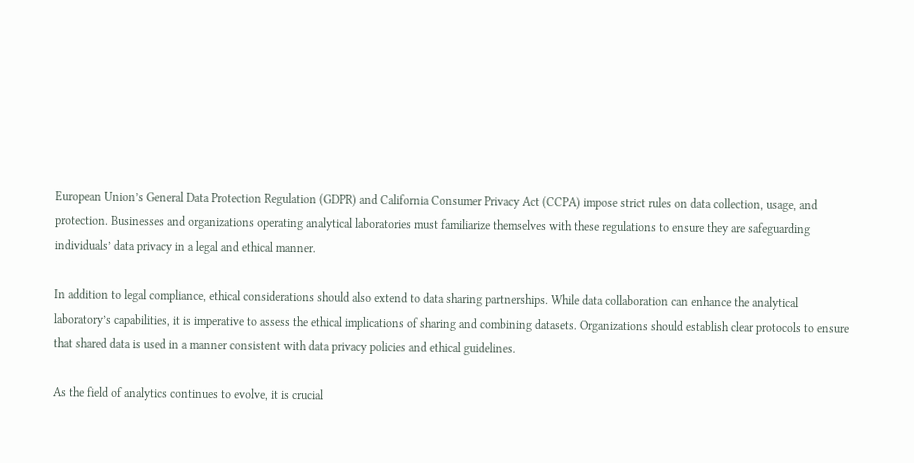European Union’s General Data Protection Regulation (GDPR) and California Consumer Privacy Act (CCPA) impose strict rules on data collection, usage, and protection. Businesses and organizations operating analytical laboratories must familiarize themselves with these regulations to ensure they are safeguarding individuals’ data privacy in a legal and ethical manner.

In addition to legal compliance, ethical considerations should also extend to data sharing partnerships. While data collaboration can enhance the analytical laboratory’s capabilities, it is imperative to assess the ethical implications of sharing and combining datasets. Organizations should establish clear protocols to ensure that shared data is used in a manner consistent with data privacy policies and ethical guidelines.

As the field of analytics continues to evolve, it is crucial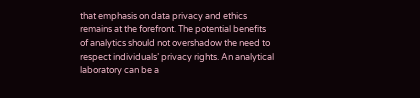that emphasis on data privacy and ethics remains at the forefront. The potential benefits of analytics should not overshadow the need to respect individuals’ privacy rights. An analytical laboratory can be a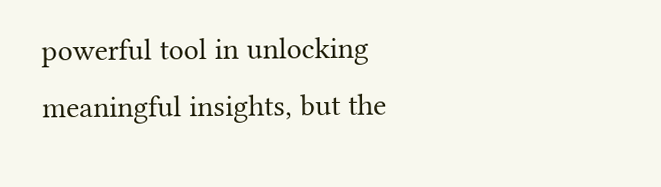powerful tool in unlocking meaningful insights, but the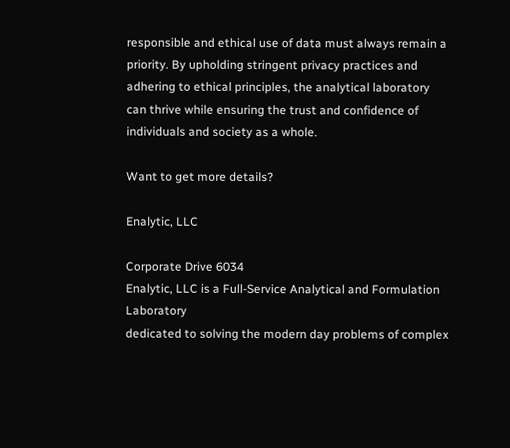responsible and ethical use of data must always remain a priority. By upholding stringent privacy practices and adhering to ethical principles, the analytical laboratory can thrive while ensuring the trust and confidence of individuals and society as a whole.

Want to get more details?

Enalytic, LLC

Corporate Drive 6034
Enalytic, LLC is a Full-Service Analytical and Formulation Laboratory
dedicated to solving the modern day problems of complex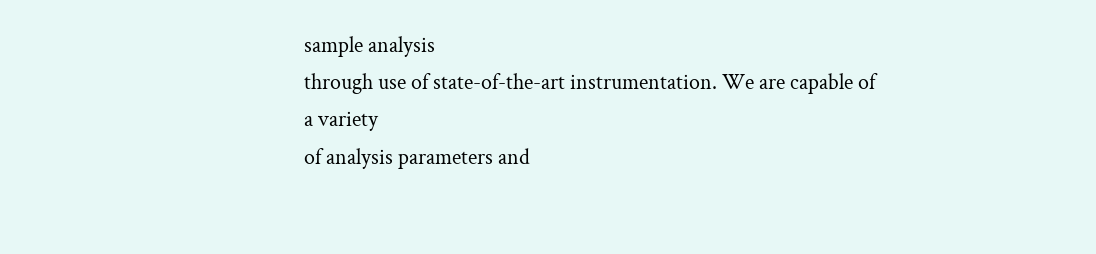sample analysis
through use of state-of-the-art instrumentation. We are capable of a variety
of analysis parameters and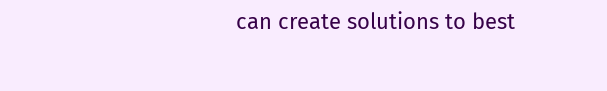can create solutions to best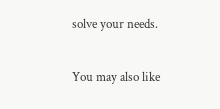solve your needs.

You may also like